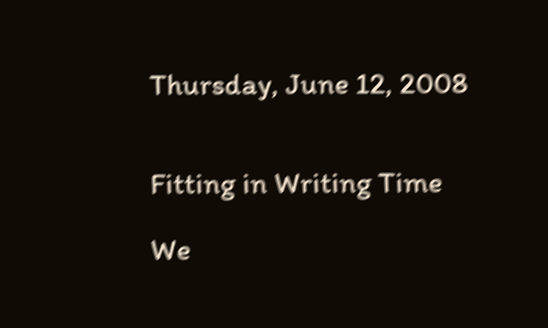Thursday, June 12, 2008


Fitting in Writing Time

We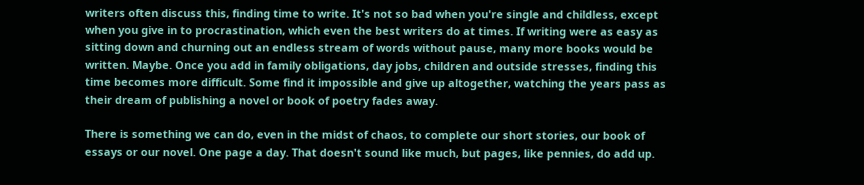writers often discuss this, finding time to write. It's not so bad when you're single and childless, except when you give in to procrastination, which even the best writers do at times. If writing were as easy as sitting down and churning out an endless stream of words without pause, many more books would be written. Maybe. Once you add in family obligations, day jobs, children and outside stresses, finding this time becomes more difficult. Some find it impossible and give up altogether, watching the years pass as their dream of publishing a novel or book of poetry fades away.

There is something we can do, even in the midst of chaos, to complete our short stories, our book of essays or our novel. One page a day. That doesn't sound like much, but pages, like pennies, do add up.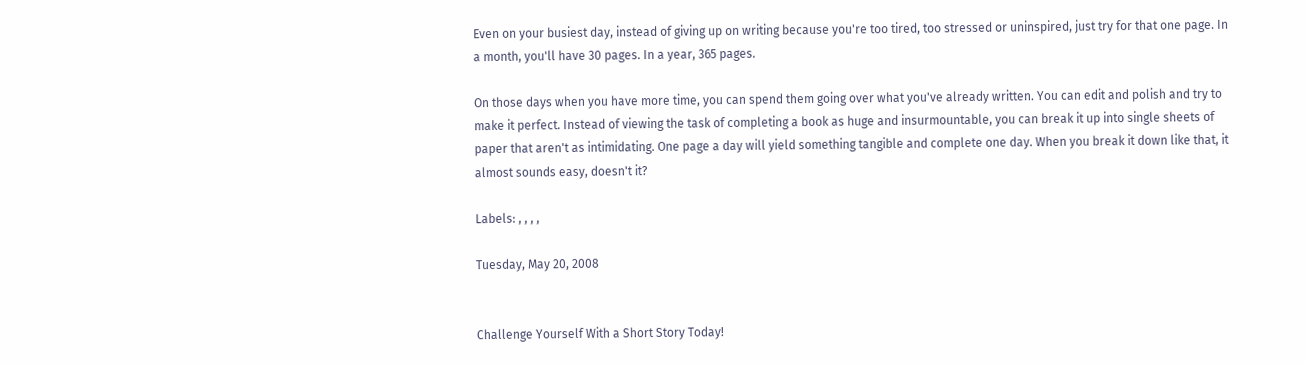Even on your busiest day, instead of giving up on writing because you're too tired, too stressed or uninspired, just try for that one page. In a month, you'll have 30 pages. In a year, 365 pages.

On those days when you have more time, you can spend them going over what you've already written. You can edit and polish and try to make it perfect. Instead of viewing the task of completing a book as huge and insurmountable, you can break it up into single sheets of paper that aren't as intimidating. One page a day will yield something tangible and complete one day. When you break it down like that, it almost sounds easy, doesn't it?

Labels: , , , ,

Tuesday, May 20, 2008


Challenge Yourself With a Short Story Today!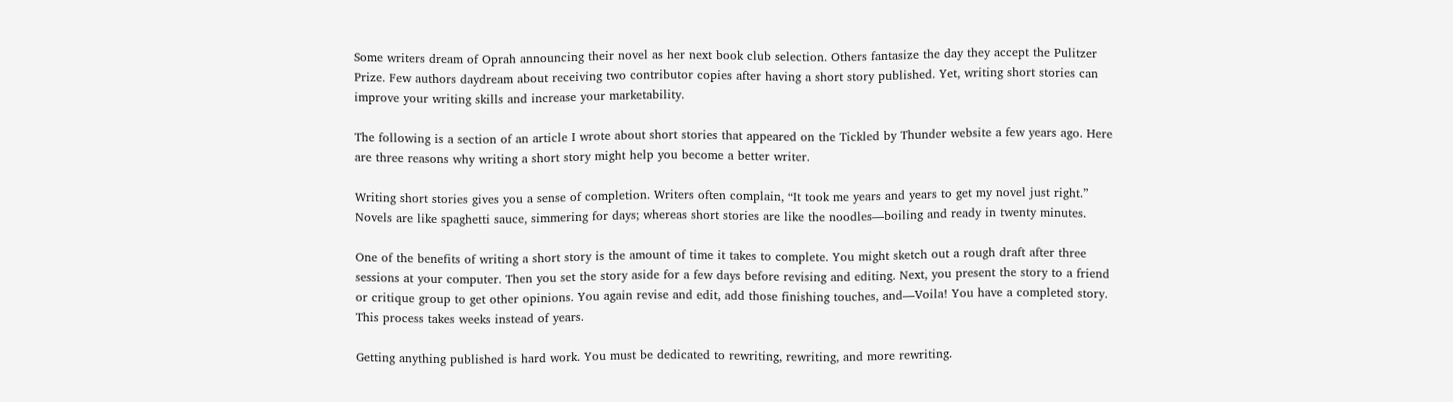Some writers dream of Oprah announcing their novel as her next book club selection. Others fantasize the day they accept the Pulitzer Prize. Few authors daydream about receiving two contributor copies after having a short story published. Yet, writing short stories can improve your writing skills and increase your marketability.

The following is a section of an article I wrote about short stories that appeared on the Tickled by Thunder website a few years ago. Here are three reasons why writing a short story might help you become a better writer.

Writing short stories gives you a sense of completion. Writers often complain, “It took me years and years to get my novel just right.” Novels are like spaghetti sauce, simmering for days; whereas short stories are like the noodles—boiling and ready in twenty minutes.

One of the benefits of writing a short story is the amount of time it takes to complete. You might sketch out a rough draft after three sessions at your computer. Then you set the story aside for a few days before revising and editing. Next, you present the story to a friend or critique group to get other opinions. You again revise and edit, add those finishing touches, and—Voila! You have a completed story. This process takes weeks instead of years.

Getting anything published is hard work. You must be dedicated to rewriting, rewriting, and more rewriting.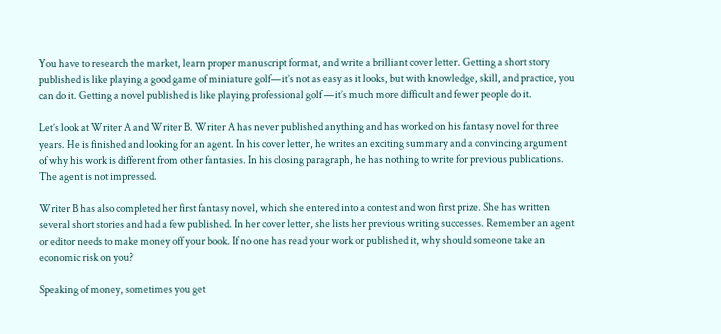You have to research the market, learn proper manuscript format, and write a brilliant cover letter. Getting a short story published is like playing a good game of miniature golf—it’s not as easy as it looks, but with knowledge, skill, and practice, you can do it. Getting a novel published is like playing professional golf —it’s much more difficult and fewer people do it.

Let’s look at Writer A and Writer B. Writer A has never published anything and has worked on his fantasy novel for three years. He is finished and looking for an agent. In his cover letter, he writes an exciting summary and a convincing argument of why his work is different from other fantasies. In his closing paragraph, he has nothing to write for previous publications. The agent is not impressed.

Writer B has also completed her first fantasy novel, which she entered into a contest and won first prize. She has written several short stories and had a few published. In her cover letter, she lists her previous writing successes. Remember an agent or editor needs to make money off your book. If no one has read your work or published it, why should someone take an economic risk on you?

Speaking of money, sometimes you get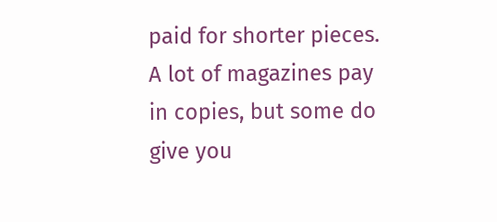paid for shorter pieces. A lot of magazines pay in copies, but some do give you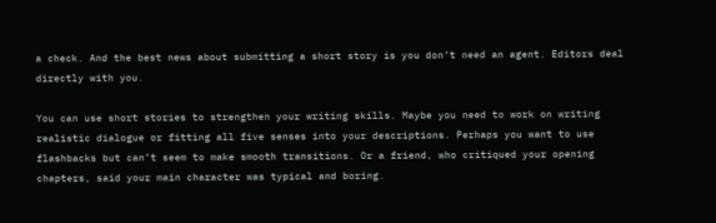a check. And the best news about submitting a short story is you don’t need an agent. Editors deal directly with you.

You can use short stories to strengthen your writing skills. Maybe you need to work on writing realistic dialogue or fitting all five senses into your descriptions. Perhaps you want to use flashbacks but can’t seem to make smooth transitions. Or a friend, who critiqued your opening chapters, said your main character was typical and boring.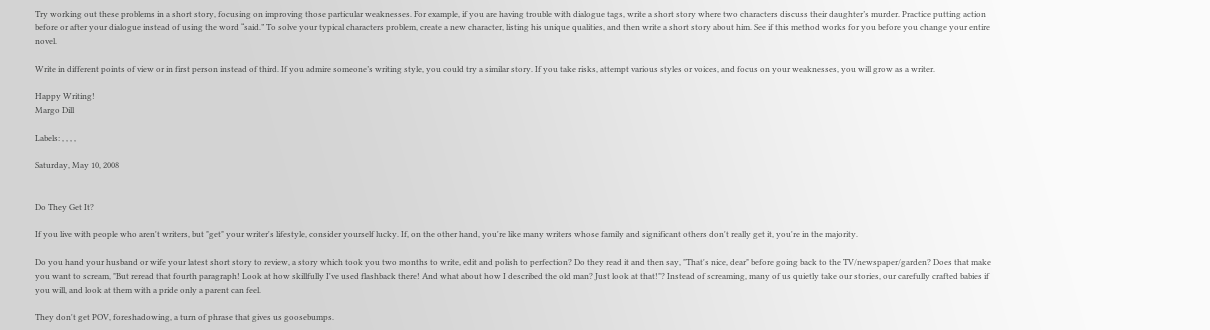Try working out these problems in a short story, focusing on improving those particular weaknesses. For example, if you are having trouble with dialogue tags, write a short story where two characters discuss their daughter’s murder. Practice putting action before or after your dialogue instead of using the word “said.” To solve your typical characters problem, create a new character, listing his unique qualities, and then write a short story about him. See if this method works for you before you change your entire novel.

Write in different points of view or in first person instead of third. If you admire someone’s writing style, you could try a similar story. If you take risks, attempt various styles or voices, and focus on your weaknesses, you will grow as a writer.

Happy Writing!
Margo Dill

Labels: , , , ,

Saturday, May 10, 2008


Do They Get It?

If you live with people who aren't writers, but "get" your writer's lifestyle, consider yourself lucky. If, on the other hand, you're like many writers whose family and significant others don't really get it, you're in the majority.

Do you hand your husband or wife your latest short story to review, a story which took you two months to write, edit and polish to perfection? Do they read it and then say, "That's nice, dear" before going back to the TV/newspaper/garden? Does that make you want to scream, "But reread that fourth paragraph! Look at how skillfully I've used flashback there! And what about how I described the old man? Just look at that!"? Instead of screaming, many of us quietly take our stories, our carefully crafted babies if you will, and look at them with a pride only a parent can feel.

They don't get POV, foreshadowing, a turn of phrase that gives us goosebumps.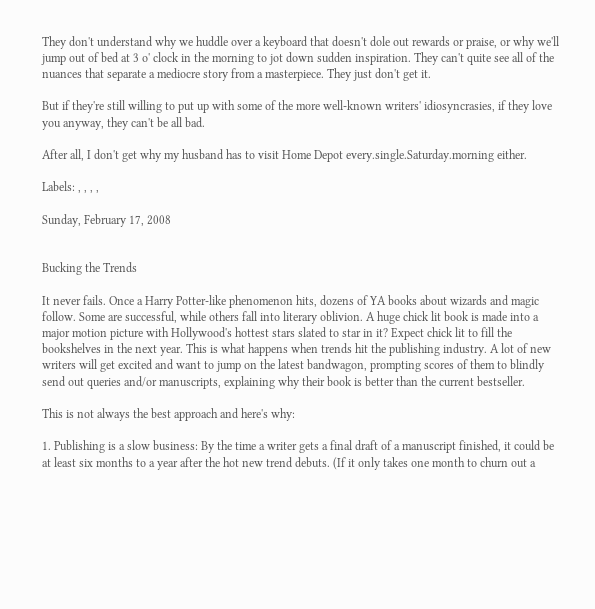They don't understand why we huddle over a keyboard that doesn't dole out rewards or praise, or why we'll jump out of bed at 3 o' clock in the morning to jot down sudden inspiration. They can't quite see all of the nuances that separate a mediocre story from a masterpiece. They just don't get it.

But if they're still willing to put up with some of the more well-known writers' idiosyncrasies, if they love you anyway, they can't be all bad.

After all, I don't get why my husband has to visit Home Depot every.single.Saturday.morning either.

Labels: , , , ,

Sunday, February 17, 2008


Bucking the Trends

It never fails. Once a Harry Potter-like phenomenon hits, dozens of YA books about wizards and magic follow. Some are successful, while others fall into literary oblivion. A huge chick lit book is made into a major motion picture with Hollywood's hottest stars slated to star in it? Expect chick lit to fill the bookshelves in the next year. This is what happens when trends hit the publishing industry. A lot of new writers will get excited and want to jump on the latest bandwagon, prompting scores of them to blindly send out queries and/or manuscripts, explaining why their book is better than the current bestseller.

This is not always the best approach and here's why:

1. Publishing is a slow business: By the time a writer gets a final draft of a manuscript finished, it could be at least six months to a year after the hot new trend debuts. (If it only takes one month to churn out a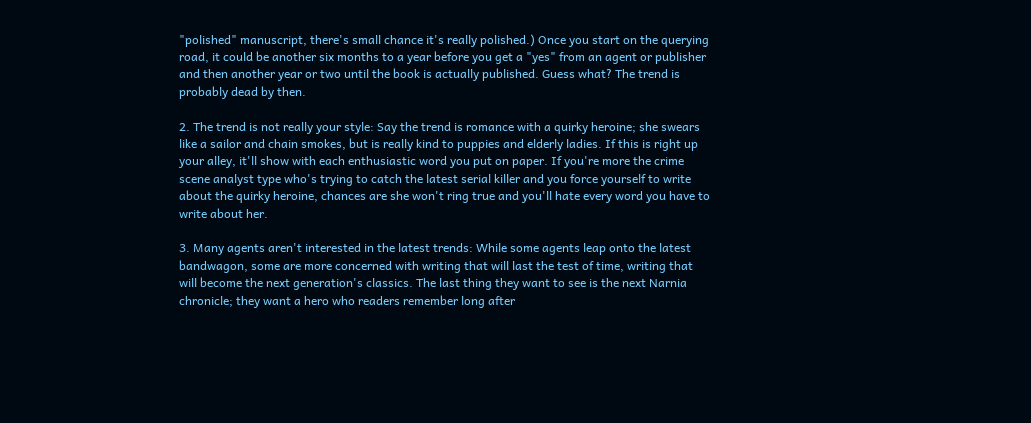"polished" manuscript, there's small chance it's really polished.) Once you start on the querying road, it could be another six months to a year before you get a "yes" from an agent or publisher and then another year or two until the book is actually published. Guess what? The trend is probably dead by then.

2. The trend is not really your style: Say the trend is romance with a quirky heroine; she swears like a sailor and chain smokes, but is really kind to puppies and elderly ladies. If this is right up your alley, it'll show with each enthusiastic word you put on paper. If you're more the crime scene analyst type who's trying to catch the latest serial killer and you force yourself to write about the quirky heroine, chances are she won't ring true and you'll hate every word you have to write about her.

3. Many agents aren't interested in the latest trends: While some agents leap onto the latest bandwagon, some are more concerned with writing that will last the test of time, writing that will become the next generation's classics. The last thing they want to see is the next Narnia chronicle; they want a hero who readers remember long after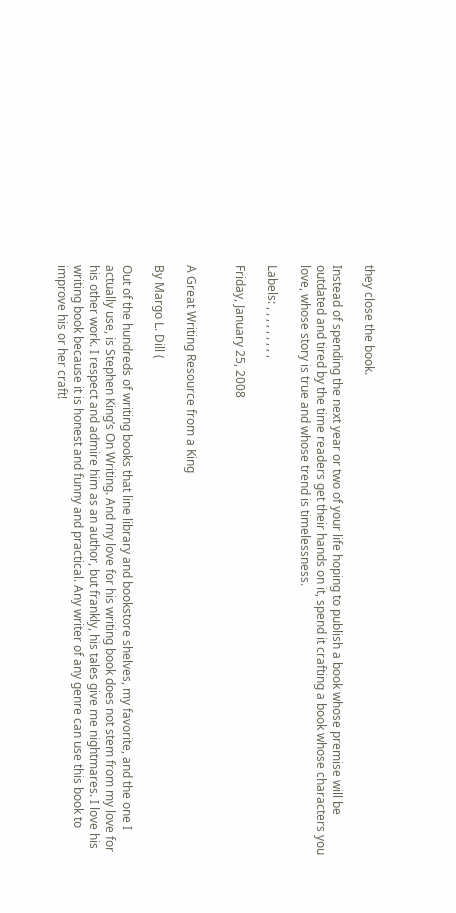they close the book.

Instead of spending the next year or two of your life hoping to publish a book whose premise will be outdated and tired by the time readers get their hands on it, spend it crafting a book whose characters you love, whose story is true and whose trend is timelessness.

Labels: , , , , , , , , ,

Friday, January 25, 2008


A Great Writing Resource from a King

By Margo L. Dill (

Out of the hundreds of writing books that line library and bookstore shelves, my favorite, and the one I actually use, is Stephen King’s On Writing. And my love for his writing book does not stem from my love for his other work. I respect and admire him as an author, but frankly, his tales give me nightmares. I love his writing book because it is honest and funny and practical. Any writer of any genre can use this book to improve his or her craft!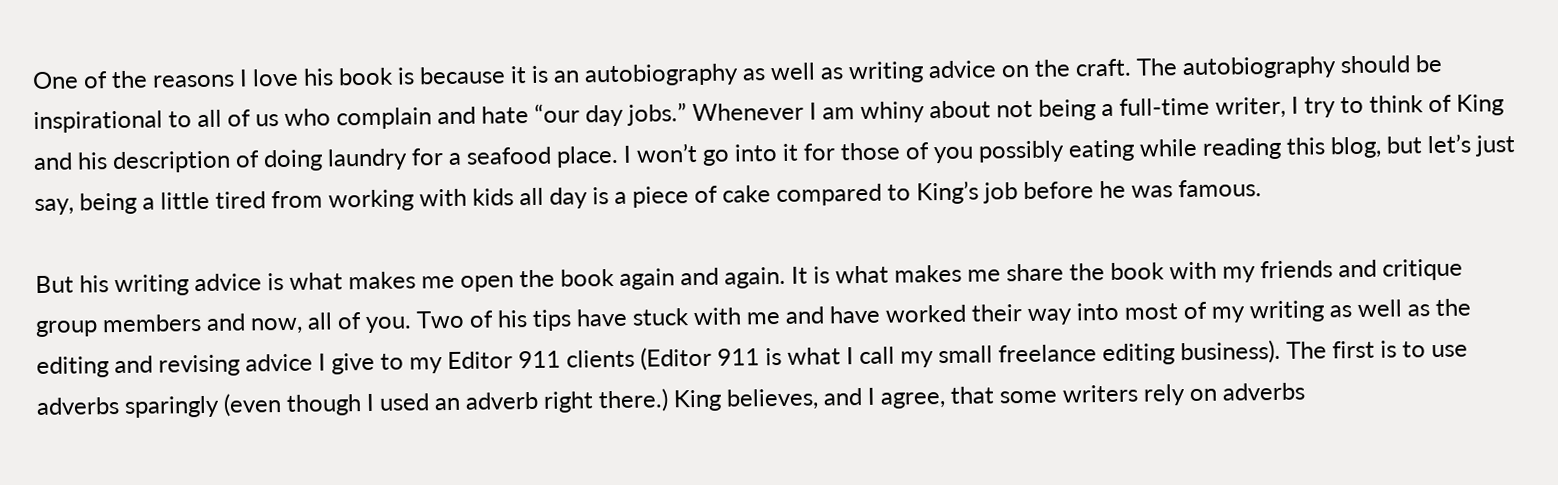One of the reasons I love his book is because it is an autobiography as well as writing advice on the craft. The autobiography should be inspirational to all of us who complain and hate “our day jobs.” Whenever I am whiny about not being a full-time writer, I try to think of King and his description of doing laundry for a seafood place. I won’t go into it for those of you possibly eating while reading this blog, but let’s just say, being a little tired from working with kids all day is a piece of cake compared to King’s job before he was famous.

But his writing advice is what makes me open the book again and again. It is what makes me share the book with my friends and critique group members and now, all of you. Two of his tips have stuck with me and have worked their way into most of my writing as well as the editing and revising advice I give to my Editor 911 clients (Editor 911 is what I call my small freelance editing business). The first is to use adverbs sparingly (even though I used an adverb right there.) King believes, and I agree, that some writers rely on adverbs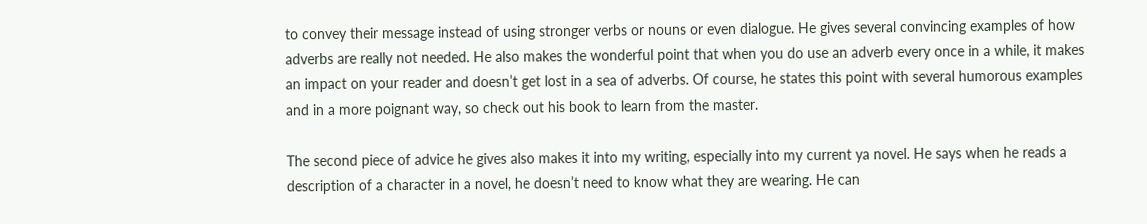to convey their message instead of using stronger verbs or nouns or even dialogue. He gives several convincing examples of how adverbs are really not needed. He also makes the wonderful point that when you do use an adverb every once in a while, it makes an impact on your reader and doesn’t get lost in a sea of adverbs. Of course, he states this point with several humorous examples and in a more poignant way, so check out his book to learn from the master.

The second piece of advice he gives also makes it into my writing, especially into my current ya novel. He says when he reads a description of a character in a novel, he doesn’t need to know what they are wearing. He can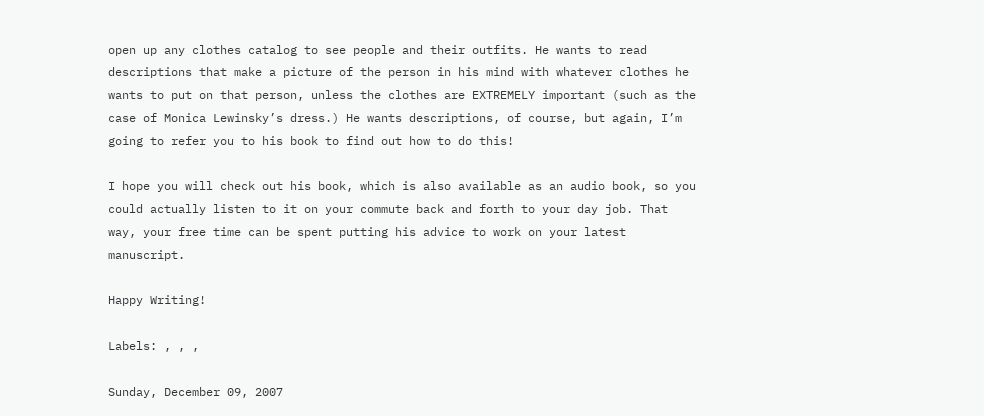open up any clothes catalog to see people and their outfits. He wants to read descriptions that make a picture of the person in his mind with whatever clothes he wants to put on that person, unless the clothes are EXTREMELY important (such as the case of Monica Lewinsky’s dress.) He wants descriptions, of course, but again, I’m going to refer you to his book to find out how to do this!

I hope you will check out his book, which is also available as an audio book, so you could actually listen to it on your commute back and forth to your day job. That way, your free time can be spent putting his advice to work on your latest manuscript.

Happy Writing!

Labels: , , ,

Sunday, December 09, 2007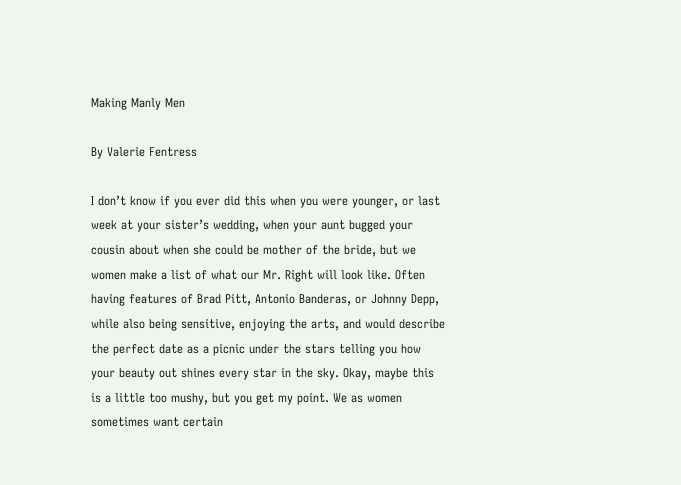Making Manly Men

By Valerie Fentress

I don’t know if you ever did this when you were younger, or last week at your sister’s wedding, when your aunt bugged your cousin about when she could be mother of the bride, but we women make a list of what our Mr. Right will look like. Often having features of Brad Pitt, Antonio Banderas, or Johnny Depp, while also being sensitive, enjoying the arts, and would describe the perfect date as a picnic under the stars telling you how your beauty out shines every star in the sky. Okay, maybe this is a little too mushy, but you get my point. We as women sometimes want certain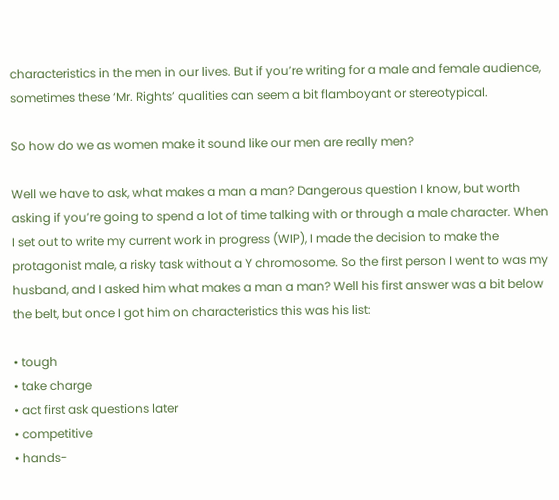characteristics in the men in our lives. But if you’re writing for a male and female audience, sometimes these ‘Mr. Rights’ qualities can seem a bit flamboyant or stereotypical.

So how do we as women make it sound like our men are really men?

Well we have to ask, what makes a man a man? Dangerous question I know, but worth asking if you’re going to spend a lot of time talking with or through a male character. When I set out to write my current work in progress (WIP), I made the decision to make the protagonist male, a risky task without a Y chromosome. So the first person I went to was my husband, and I asked him what makes a man a man? Well his first answer was a bit below the belt, but once I got him on characteristics this was his list:

• tough
• take charge
• act first ask questions later
• competitive
• hands-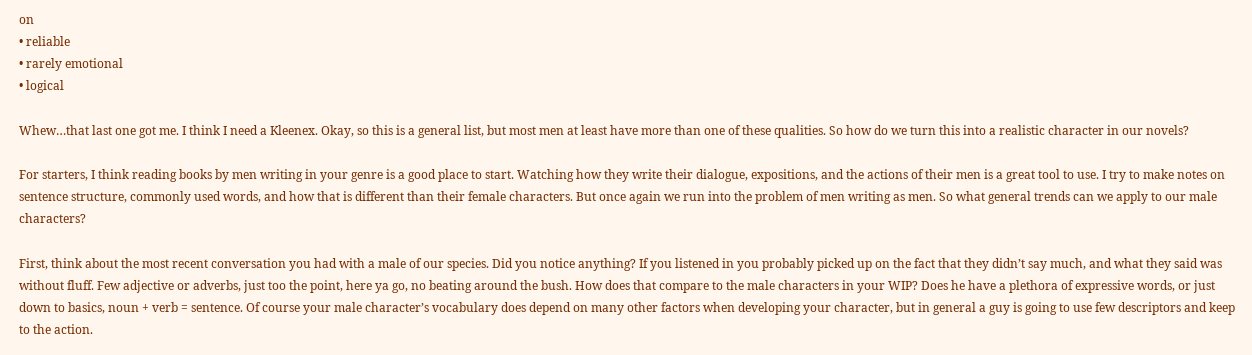on
• reliable
• rarely emotional
• logical

Whew…that last one got me. I think I need a Kleenex. Okay, so this is a general list, but most men at least have more than one of these qualities. So how do we turn this into a realistic character in our novels?

For starters, I think reading books by men writing in your genre is a good place to start. Watching how they write their dialogue, expositions, and the actions of their men is a great tool to use. I try to make notes on sentence structure, commonly used words, and how that is different than their female characters. But once again we run into the problem of men writing as men. So what general trends can we apply to our male characters?

First, think about the most recent conversation you had with a male of our species. Did you notice anything? If you listened in you probably picked up on the fact that they didn’t say much, and what they said was without fluff. Few adjective or adverbs, just too the point, here ya go, no beating around the bush. How does that compare to the male characters in your WIP? Does he have a plethora of expressive words, or just down to basics, noun + verb = sentence. Of course your male character’s vocabulary does depend on many other factors when developing your character, but in general a guy is going to use few descriptors and keep to the action.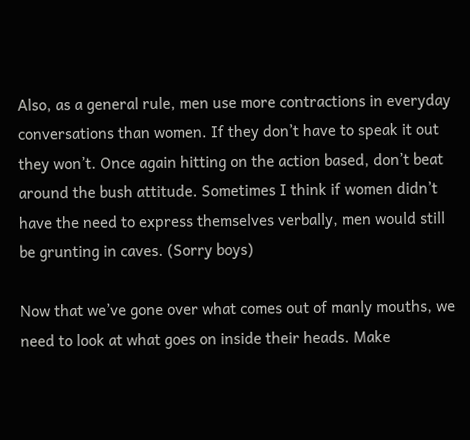Also, as a general rule, men use more contractions in everyday conversations than women. If they don’t have to speak it out they won’t. Once again hitting on the action based, don’t beat around the bush attitude. Sometimes I think if women didn’t have the need to express themselves verbally, men would still be grunting in caves. (Sorry boys)

Now that we’ve gone over what comes out of manly mouths, we need to look at what goes on inside their heads. Make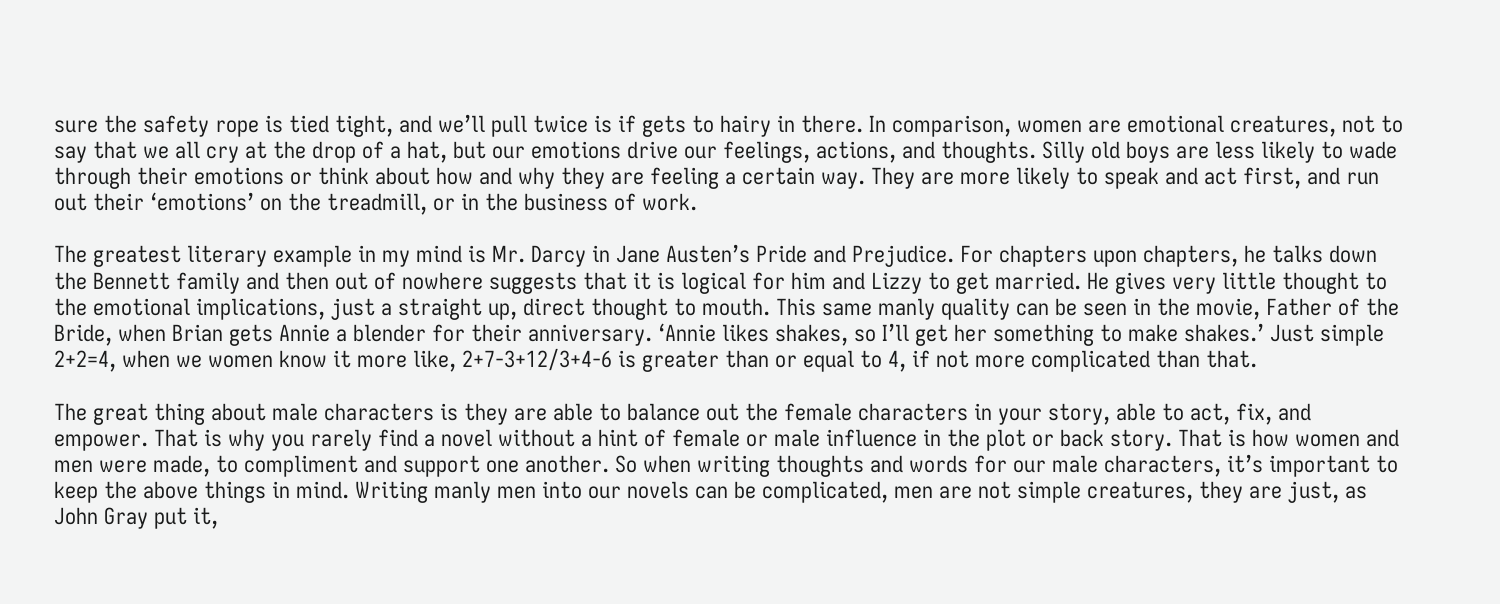sure the safety rope is tied tight, and we’ll pull twice is if gets to hairy in there. In comparison, women are emotional creatures, not to say that we all cry at the drop of a hat, but our emotions drive our feelings, actions, and thoughts. Silly old boys are less likely to wade through their emotions or think about how and why they are feeling a certain way. They are more likely to speak and act first, and run out their ‘emotions’ on the treadmill, or in the business of work.

The greatest literary example in my mind is Mr. Darcy in Jane Austen’s Pride and Prejudice. For chapters upon chapters, he talks down the Bennett family and then out of nowhere suggests that it is logical for him and Lizzy to get married. He gives very little thought to the emotional implications, just a straight up, direct thought to mouth. This same manly quality can be seen in the movie, Father of the Bride, when Brian gets Annie a blender for their anniversary. ‘Annie likes shakes, so I’ll get her something to make shakes.’ Just simple 2+2=4, when we women know it more like, 2+7-3+12/3+4-6 is greater than or equal to 4, if not more complicated than that.

The great thing about male characters is they are able to balance out the female characters in your story, able to act, fix, and empower. That is why you rarely find a novel without a hint of female or male influence in the plot or back story. That is how women and men were made, to compliment and support one another. So when writing thoughts and words for our male characters, it’s important to keep the above things in mind. Writing manly men into our novels can be complicated, men are not simple creatures, they are just, as John Gray put it,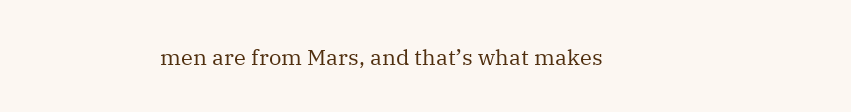men are from Mars, and that’s what makes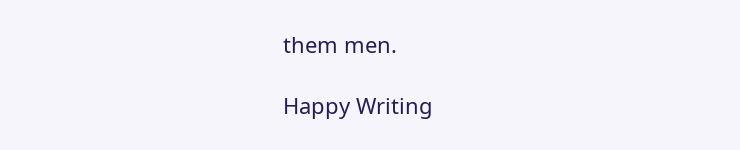them men.

Happy Writing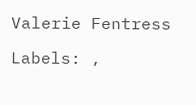Valerie Fentress

Labels: ,